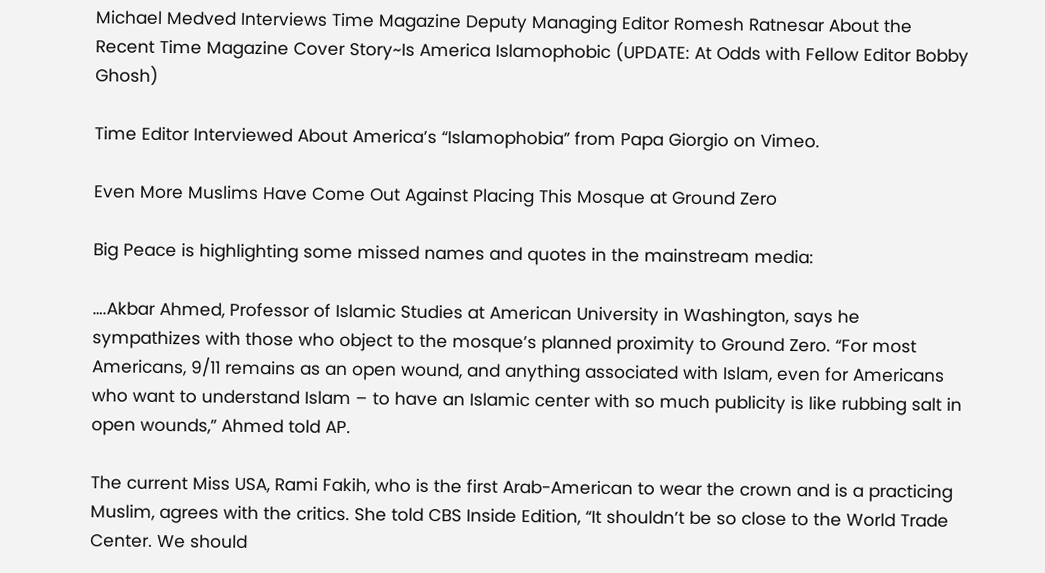Michael Medved Interviews Time Magazine Deputy Managing Editor Romesh Ratnesar About the Recent Time Magazine Cover Story~Is America Islamophobic (UPDATE: At Odds with Fellow Editor Bobby Ghosh)

Time Editor Interviewed About America’s “Islamophobia” from Papa Giorgio on Vimeo.

Even More Muslims Have Come Out Against Placing This Mosque at Ground Zero

Big Peace is highlighting some missed names and quotes in the mainstream media:

….Akbar Ahmed, Professor of Islamic Studies at American University in Washington, says he sympathizes with those who object to the mosque’s planned proximity to Ground Zero. “For most Americans, 9/11 remains as an open wound, and anything associated with Islam, even for Americans who want to understand Islam – to have an Islamic center with so much publicity is like rubbing salt in open wounds,” Ahmed told AP.

The current Miss USA, Rami Fakih, who is the first Arab-American to wear the crown and is a practicing Muslim, agrees with the critics. She told CBS Inside Edition, “It shouldn’t be so close to the World Trade Center. We should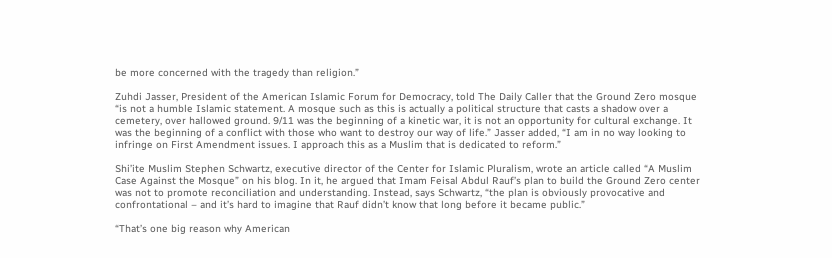be more concerned with the tragedy than religion.”

Zuhdi Jasser, President of the American Islamic Forum for Democracy, told The Daily Caller that the Ground Zero mosque “is not a humble Islamic statement. A mosque such as this is actually a political structure that casts a shadow over a cemetery, over hallowed ground. 9/11 was the beginning of a kinetic war, it is not an opportunity for cultural exchange. It was the beginning of a conflict with those who want to destroy our way of life.” Jasser added, “I am in no way looking to infringe on First Amendment issues. I approach this as a Muslim that is dedicated to reform.”

Shi’ite Muslim Stephen Schwartz, executive director of the Center for Islamic Pluralism, wrote an article called “A Muslim Case Against the Mosque” on his blog. In it, he argued that Imam Feisal Abdul Rauf’s plan to build the Ground Zero center was not to promote reconciliation and understanding. Instead, says Schwartz, “the plan is obviously provocative and confrontational – and it’s hard to imagine that Rauf didn’t know that long before it became public.”

“That’s one big reason why American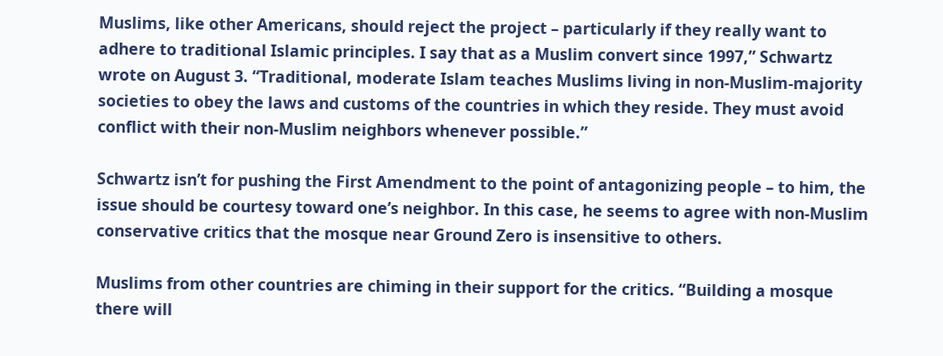Muslims, like other Americans, should reject the project – particularly if they really want to adhere to traditional Islamic principles. I say that as a Muslim convert since 1997,” Schwartz wrote on August 3. “Traditional, moderate Islam teaches Muslims living in non-Muslim-majority societies to obey the laws and customs of the countries in which they reside. They must avoid conflict with their non-Muslim neighbors whenever possible.”

Schwartz isn’t for pushing the First Amendment to the point of antagonizing people – to him, the issue should be courtesy toward one’s neighbor. In this case, he seems to agree with non-Muslim conservative critics that the mosque near Ground Zero is insensitive to others.

Muslims from other countries are chiming in their support for the critics. “Building a mosque there will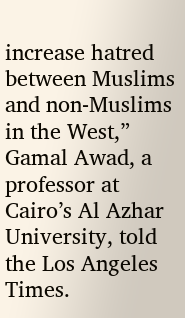increase hatred between Muslims and non-Muslims in the West,” Gamal Awad, a professor at Cairo’s Al Azhar University, told the Los Angeles Times.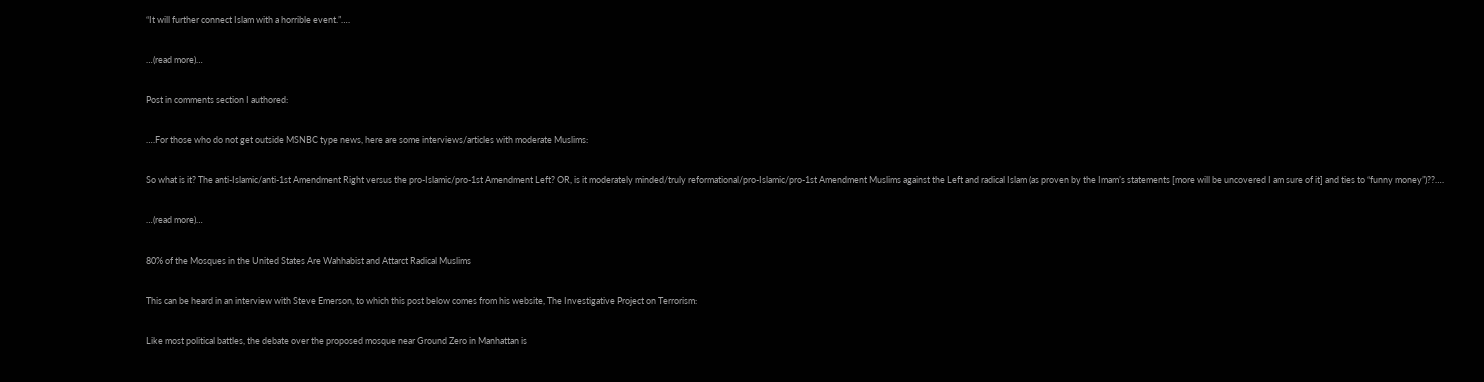“It will further connect Islam with a horrible event.”….

…(read more)…

Post in comments section I authored:

….For those who do not get outside MSNBC type news, here are some interviews/articles with moderate Muslims:

So what is it? The anti-Islamic/anti-1st Amendment Right versus the pro-Islamic/pro-1st Amendment Left? OR, is it moderately minded/truly reformational/pro-Islamic/pro-1st Amendment Muslims against the Left and radical Islam (as proven by the Imam’s statements [more will be uncovered I am sure of it] and ties to “funny money”)??….

…(read more)…

80% of the Mosques in the United States Are Wahhabist and Attarct Radical Muslims

This can be heard in an interview with Steve Emerson, to which this post below comes from his website, The Investigative Project on Terrorism:

Like most political battles, the debate over the proposed mosque near Ground Zero in Manhattan is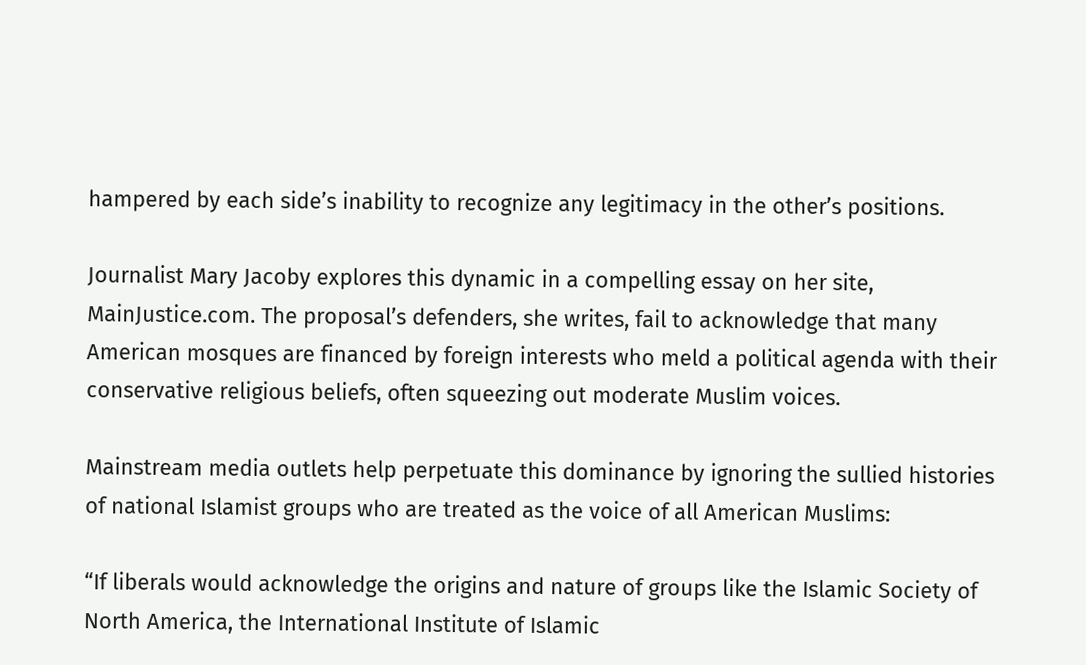hampered by each side’s inability to recognize any legitimacy in the other’s positions.

Journalist Mary Jacoby explores this dynamic in a compelling essay on her site, MainJustice.com. The proposal’s defenders, she writes, fail to acknowledge that many American mosques are financed by foreign interests who meld a political agenda with their conservative religious beliefs, often squeezing out moderate Muslim voices.

Mainstream media outlets help perpetuate this dominance by ignoring the sullied histories of national Islamist groups who are treated as the voice of all American Muslims:

“If liberals would acknowledge the origins and nature of groups like the Islamic Society of North America, the International Institute of Islamic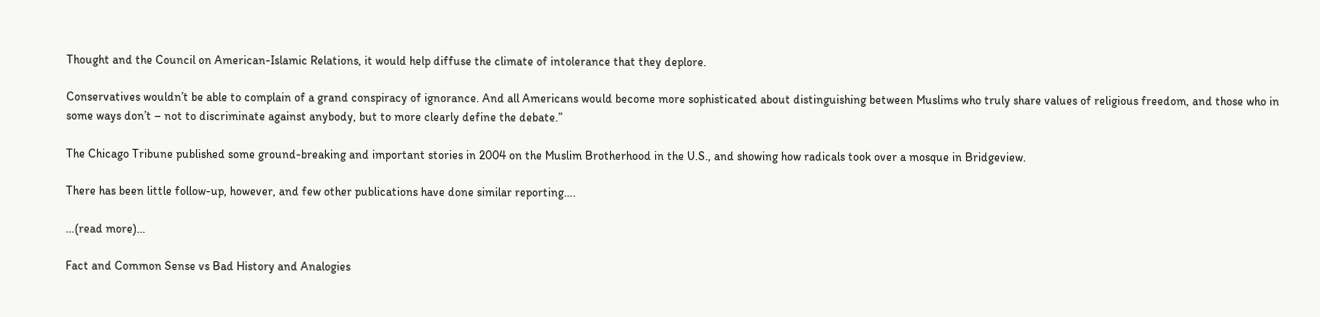Thought and the Council on American-Islamic Relations, it would help diffuse the climate of intolerance that they deplore.

Conservatives wouldn’t be able to complain of a grand conspiracy of ignorance. And all Americans would become more sophisticated about distinguishing between Muslims who truly share values of religious freedom, and those who in some ways don’t – not to discriminate against anybody, but to more clearly define the debate.”

The Chicago Tribune published some ground-breaking and important stories in 2004 on the Muslim Brotherhood in the U.S., and showing how radicals took over a mosque in Bridgeview.

There has been little follow-up, however, and few other publications have done similar reporting….

…(read more)…

Fact and Common Sense vs Bad History and Analogies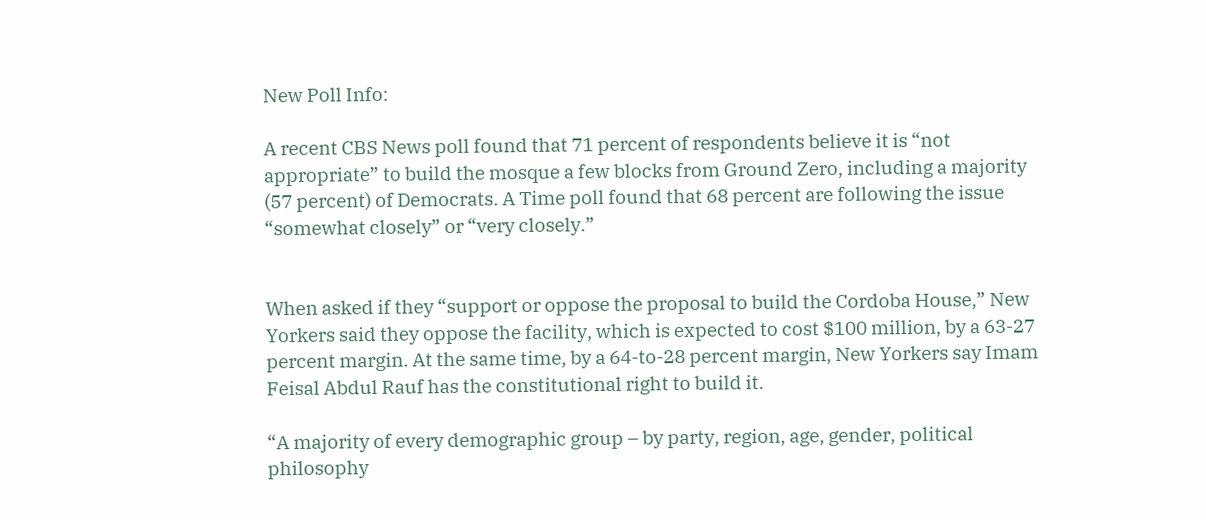New Poll Info:

A recent CBS News poll found that 71 percent of respondents believe it is “not appropriate” to build the mosque a few blocks from Ground Zero, including a majority (57 percent) of Democrats. A Time poll found that 68 percent are following the issue “somewhat closely” or “very closely.”


When asked if they “support or oppose the proposal to build the Cordoba House,” New Yorkers said they oppose the facility, which is expected to cost $100 million, by a 63-27 percent margin. At the same time, by a 64-to-28 percent margin, New Yorkers say Imam Feisal Abdul Rauf has the constitutional right to build it.

“A majority of every demographic group – by party, region, age, gender, political philosophy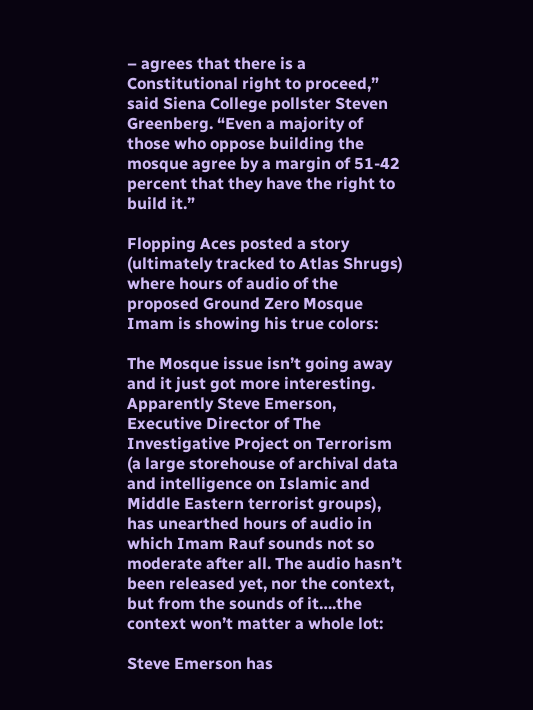– agrees that there is a Constitutional right to proceed,” said Siena College pollster Steven Greenberg. “Even a majority of those who oppose building the mosque agree by a margin of 51-42 percent that they have the right to build it.”

Flopping Aces posted a story (ultimately tracked to Atlas Shrugs) where hours of audio of the proposed Ground Zero Mosque Imam is showing his true colors:

The Mosque issue isn’t going away and it just got more interesting. Apparently Steve Emerson, Executive Director of The Investigative Project on Terrorism (a large storehouse of archival data and intelligence on Islamic and Middle Eastern terrorist groups), has unearthed hours of audio in which Imam Rauf sounds not so moderate after all. The audio hasn’t been released yet, nor the context, but from the sounds of it….the context won’t matter a whole lot:

Steve Emerson has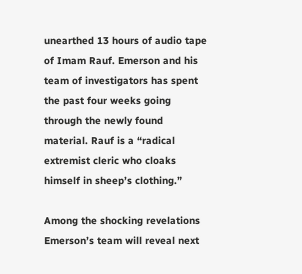unearthed 13 hours of audio tape of Imam Rauf. Emerson and his team of investigators has spent the past four weeks going through the newly found material. Rauf is a “radical extremist cleric who cloaks himself in sheep’s clothing.”

Among the shocking revelations Emerson’s team will reveal next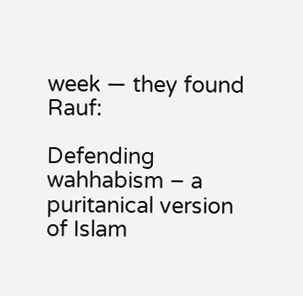week — they found Rauf:

Defending wahhabism – a puritanical version of Islam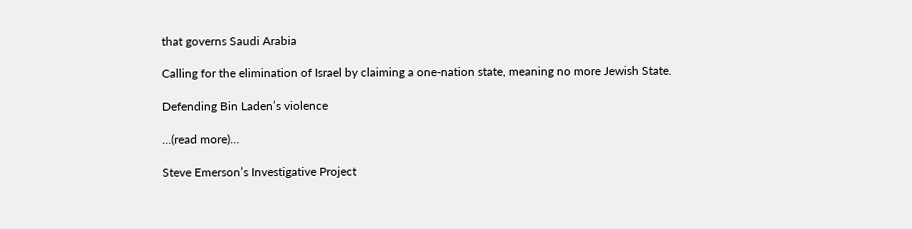that governs Saudi Arabia

Calling for the elimination of Israel by claiming a one-nation state, meaning no more Jewish State.

Defending Bin Laden’s violence

…(read more)…

Steve Emerson’s Investigative Project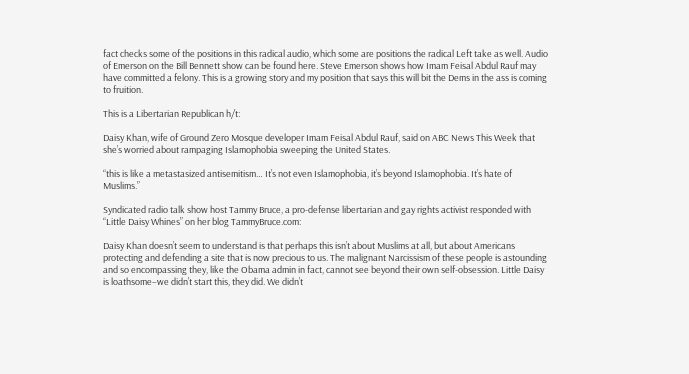fact checks some of the positions in this radical audio, which some are positions the radical Left take as well. Audio of Emerson on the Bill Bennett show can be found here. Steve Emerson shows how Imam Feisal Abdul Rauf may have committed a felony. This is a growing story and my position that says this will bit the Dems in the ass is coming to fruition.

This is a Libertarian Republican h/t:

Daisy Khan, wife of Ground Zero Mosque developer Imam Feisal Abdul Rauf, said on ABC News This Week that she’s worried about rampaging Islamophobia sweeping the United States.

“this is like a metastasized antisemitism… It’s not even Islamophobia, it’s beyond Islamophobia. It’s hate of Muslims.”

Syndicated radio talk show host Tammy Bruce, a pro-defense libertarian and gay rights activist responded with “Little Daisy Whines” on her blog TammyBruce.com:

Daisy Khan doesn’t seem to understand is that perhaps this isn’t about Muslims at all, but about Americans protecting and defending a site that is now precious to us. The malignant Narcissism of these people is astounding and so encompassing they, like the Obama admin in fact, cannot see beyond their own self-obsession. Little Daisy is loathsome–we didn’t start this, they did. We didn’t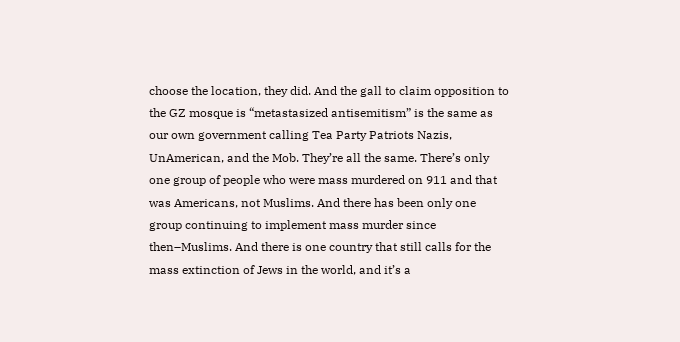choose the location, they did. And the gall to claim opposition to the GZ mosque is “metastasized antisemitism” is the same as our own government calling Tea Party Patriots Nazis, UnAmerican, and the Mob. They’re all the same. There’s only one group of people who were mass murdered on 911 and that was Americans, not Muslims. And there has been only one group continuing to implement mass murder since then–Muslims. And there is one country that still calls for the mass extinction of Jews in the world, and it’s a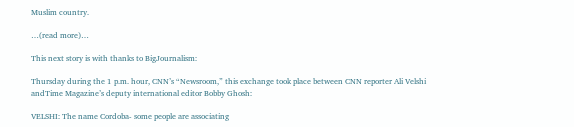Muslim country.

…(read more)…

This next story is with thanks to BigJournalism:

Thursday during the 1 p.m. hour, CNN’s “Newsroom,” this exchange took place between CNN reporter Ali Velshi andTime Magazine’s deputy international editor Bobby Ghosh:

VELSHI: The name Cordoba- some people are associating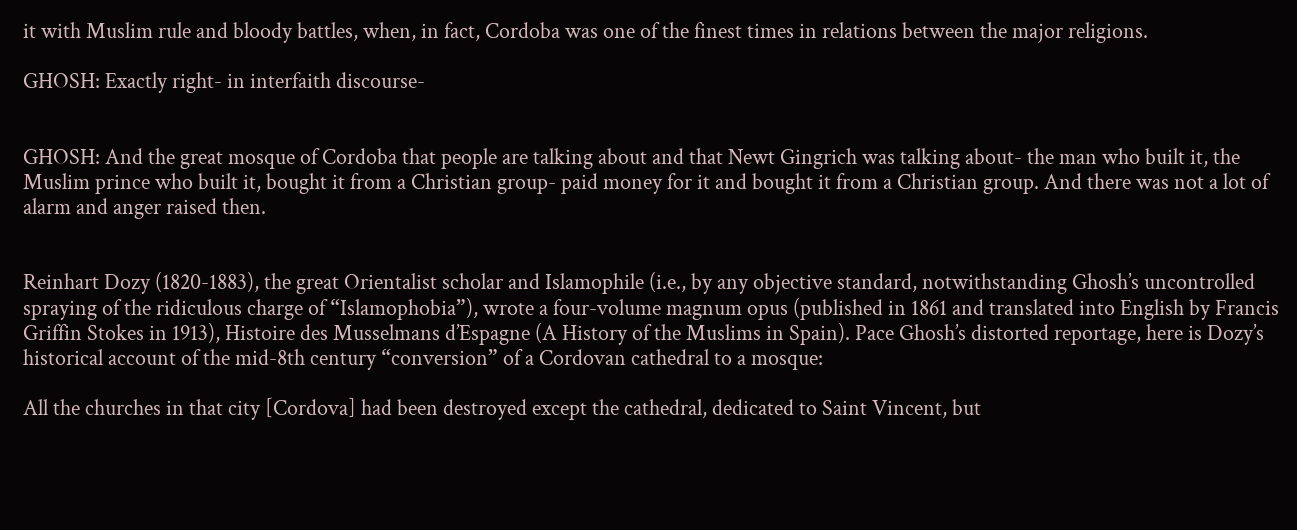it with Muslim rule and bloody battles, when, in fact, Cordoba was one of the finest times in relations between the major religions.

GHOSH: Exactly right- in interfaith discourse-


GHOSH: And the great mosque of Cordoba that people are talking about and that Newt Gingrich was talking about- the man who built it, the Muslim prince who built it, bought it from a Christian group- paid money for it and bought it from a Christian group. And there was not a lot of alarm and anger raised then.


Reinhart Dozy (1820-1883), the great Orientalist scholar and Islamophile (i.e., by any objective standard, notwithstanding Ghosh’s uncontrolled spraying of the ridiculous charge of “Islamophobia”), wrote a four-volume magnum opus (published in 1861 and translated into English by Francis Griffin Stokes in 1913), Histoire des Musselmans d’Espagne (A History of the Muslims in Spain). Pace Ghosh’s distorted reportage, here is Dozy’s historical account of the mid-8th century “conversion” of a Cordovan cathedral to a mosque:

All the churches in that city [Cordova] had been destroyed except the cathedral, dedicated to Saint Vincent, but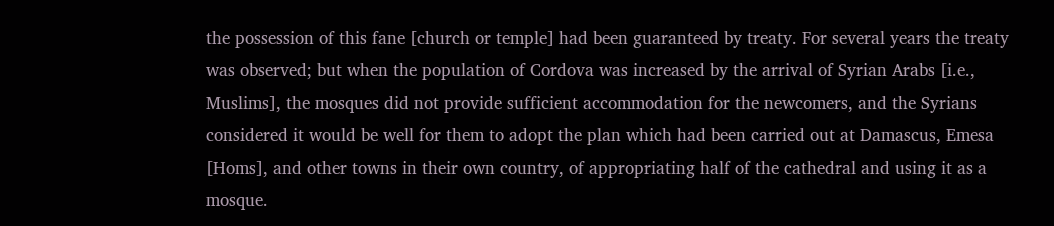the possession of this fane [church or temple] had been guaranteed by treaty. For several years the treaty was observed; but when the population of Cordova was increased by the arrival of Syrian Arabs [i.e., Muslims], the mosques did not provide sufficient accommodation for the newcomers, and the Syrians considered it would be well for them to adopt the plan which had been carried out at Damascus, Emesa [Homs], and other towns in their own country, of appropriating half of the cathedral and using it as a mosque.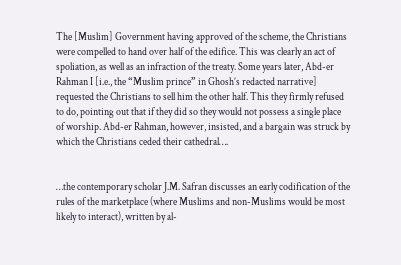The [Muslim] Government having approved of the scheme, the Christians were compelled to hand over half of the edifice. This was clearly an act of spoliation, as well as an infraction of the treaty. Some years later, Abd-er Rahman I [i.e., the “Muslim prince” in Ghosh’s redacted narrative] requested the Christians to sell him the other half. This they firmly refused to do, pointing out that if they did so they would not possess a single place of worship. Abd-er Rahman, however, insisted, and a bargain was struck by which the Christians ceded their cathedral….


…the contemporary scholar J.M. Safran discusses an early codification of the rules of the marketplace (where Muslims and non-Muslims would be most likely to interact), written by al-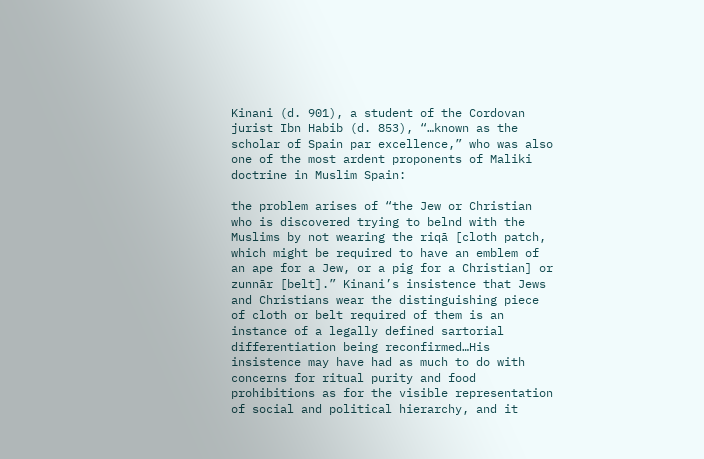Kinani (d. 901), a student of the Cordovan jurist Ibn Habib (d. 853), “…known as the scholar of Spain par excellence,” who was also one of the most ardent proponents of Maliki doctrine in Muslim Spain:

the problem arises of “the Jew or Christian who is discovered trying to belnd with the Muslims by not wearing the riqā [cloth patch, which might be required to have an emblem of an ape for a Jew, or a pig for a Christian] or zunnār [belt].” Kinani’s insistence that Jews and Christians wear the distinguishing piece of cloth or belt required of them is an instance of a legally defined sartorial differentiation being reconfirmed…His insistence may have had as much to do with concerns for ritual purity and food prohibitions as for the visible representation of social and political hierarchy, and it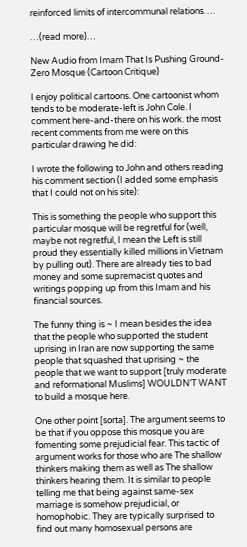reinforced limits of intercommunal relations….

…(read more)…

New Audio from Imam That Is Pushing Ground-Zero Mosque (Cartoon Critique)

I enjoy political cartoons. One cartoonist whom tends to be moderate-left is John Cole. I comment here-and-there on his work. the most recent comments from me were on this particular drawing he did:

I wrote the following to John and others reading his comment section (I added some emphasis that I could not on his site):

This is something the people who support this particular mosque will be regretful for (well, maybe not regretful, I mean the Left is still proud they essentially killed millions in Vietnam by pulling out). There are already ties to bad money and some supremacist quotes and writings popping up from this Imam and his financial sources.

The funny thing is ~ I mean besides the idea that the people who supported the student uprising in Iran are now supporting the same people that squashed that uprising ~ the people that we want to support [truly moderate and reformational Muslims] WOULDN’T WANT to build a mosque here.

One other point [sorta]. The argument seems to be that if you oppose this mosque you are fomenting some prejudicial fear. This tactic of argument works for those who are The shallow thinkers making them as well as The shallow thinkers hearing them. It is similar to people telling me that being against same-sex marriage is somehow prejudicial, or homophobic. They are typically surprised to find out many homosexual persons are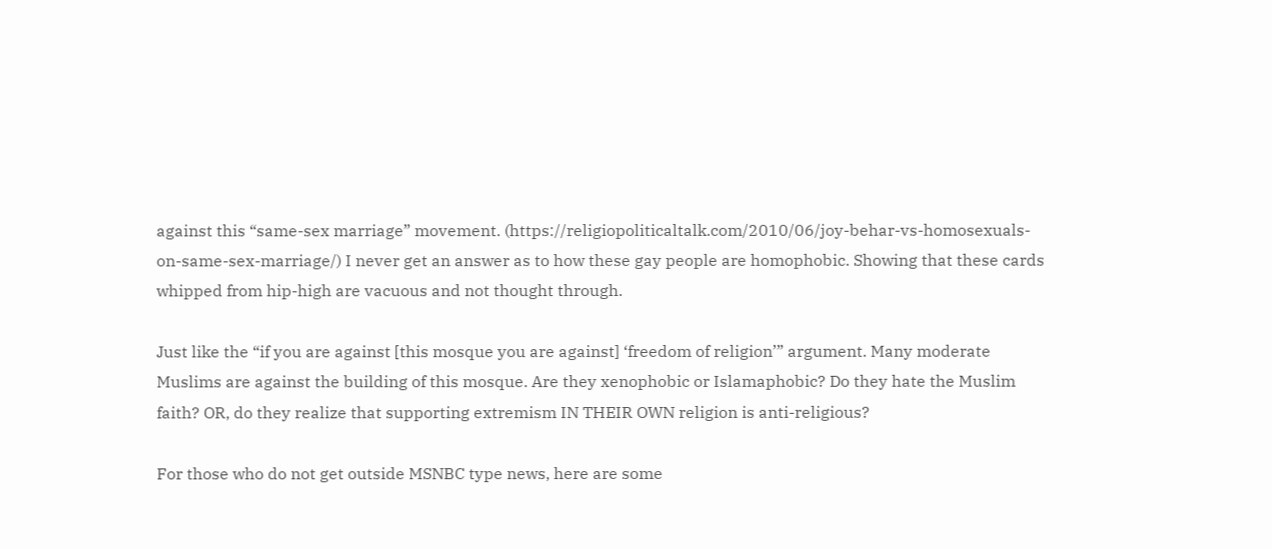against this “same-sex marriage” movement. (https://religiopoliticaltalk.com/2010/06/joy-behar-vs-homosexuals-on-same-sex-marriage/) I never get an answer as to how these gay people are homophobic. Showing that these cards whipped from hip-high are vacuous and not thought through.

Just like the “if you are against [this mosque you are against] ‘freedom of religion’” argument. Many moderate Muslims are against the building of this mosque. Are they xenophobic or Islamaphobic? Do they hate the Muslim faith? OR, do they realize that supporting extremism IN THEIR OWN religion is anti-religious?

For those who do not get outside MSNBC type news, here are some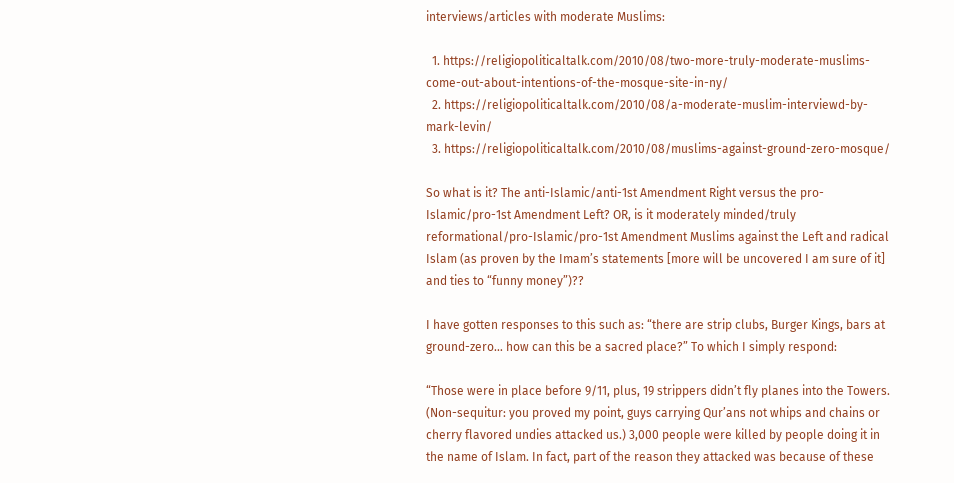interviews/articles with moderate Muslims:

  1. https://religiopoliticaltalk.com/2010/08/two-more-truly-moderate-muslims-come-out-about-intentions-of-the-mosque-site-in-ny/
  2. https://religiopoliticaltalk.com/2010/08/a-moderate-muslim-interviewd-by-mark-levin/
  3. https://religiopoliticaltalk.com/2010/08/muslims-against-ground-zero-mosque/

So what is it? The anti-Islamic/anti-1st Amendment Right versus the pro-Islamic/pro-1st Amendment Left? OR, is it moderately minded/truly reformational/pro-Islamic/pro-1st Amendment Muslims against the Left and radical Islam (as proven by the Imam’s statements [more will be uncovered I am sure of it] and ties to “funny money”)??

I have gotten responses to this such as: “there are strip clubs, Burger Kings, bars at ground-zero… how can this be a sacred place?” To which I simply respond:

“Those were in place before 9/11, plus, 19 strippers didn’t fly planes into the Towers. (Non-sequitur: you proved my point, guys carrying Qur’ans not whips and chains or cherry flavored undies attacked us.) 3,000 people were killed by people doing it in the name of Islam. In fact, part of the reason they attacked was because of these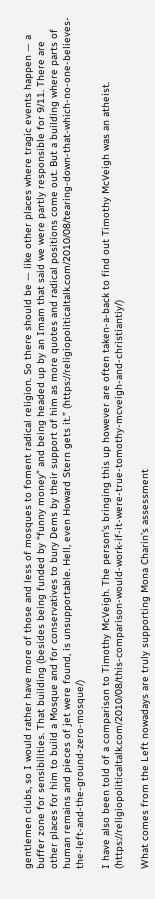gentlemen clubs, so I would rather have more of those and less of mosques to foment radical religion. So there should be — like other places where tragic events happen — a buffer zone for sensibilities. That building (besides being funded by “funny money” and being headed up by an Imam that said we were partly responsible for 9/11. There are other places for him to build a Mosque and for conservatives to bury Dems by their support of him as more quotes and radical positions come out. But a building where parts of human remains and pieces of jet were found, is unsupportable. Hell, even Howard Stern gets it.” (https://religiopoliticaltalk.com/2010/08/tearing-down-that-which-no-one-believes-the-left-and-the-ground-zero-mosque/)

I have also been told of a comparison to Timothy McVeigh. The person’s bringing this up however are often taken-a-back to find out Timothy McVeigh was an atheist. (https://religiopoliticaltalk.com/2010/08/this-comparison-would-work-if-it-were-true-tomothy-mcveigh-and-christiantiy/)

What comes from the Left nowadays are truly supporting Mona Charin’s assessment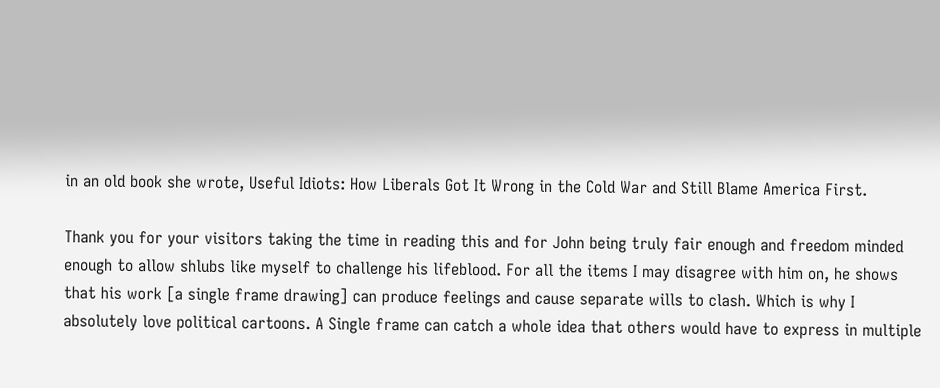in an old book she wrote, Useful Idiots: How Liberals Got It Wrong in the Cold War and Still Blame America First.

Thank you for your visitors taking the time in reading this and for John being truly fair enough and freedom minded enough to allow shlubs like myself to challenge his lifeblood. For all the items I may disagree with him on, he shows that his work [a single frame drawing] can produce feelings and cause separate wills to clash. Which is why I absolutely love political cartoons. A Single frame can catch a whole idea that others would have to express in multiple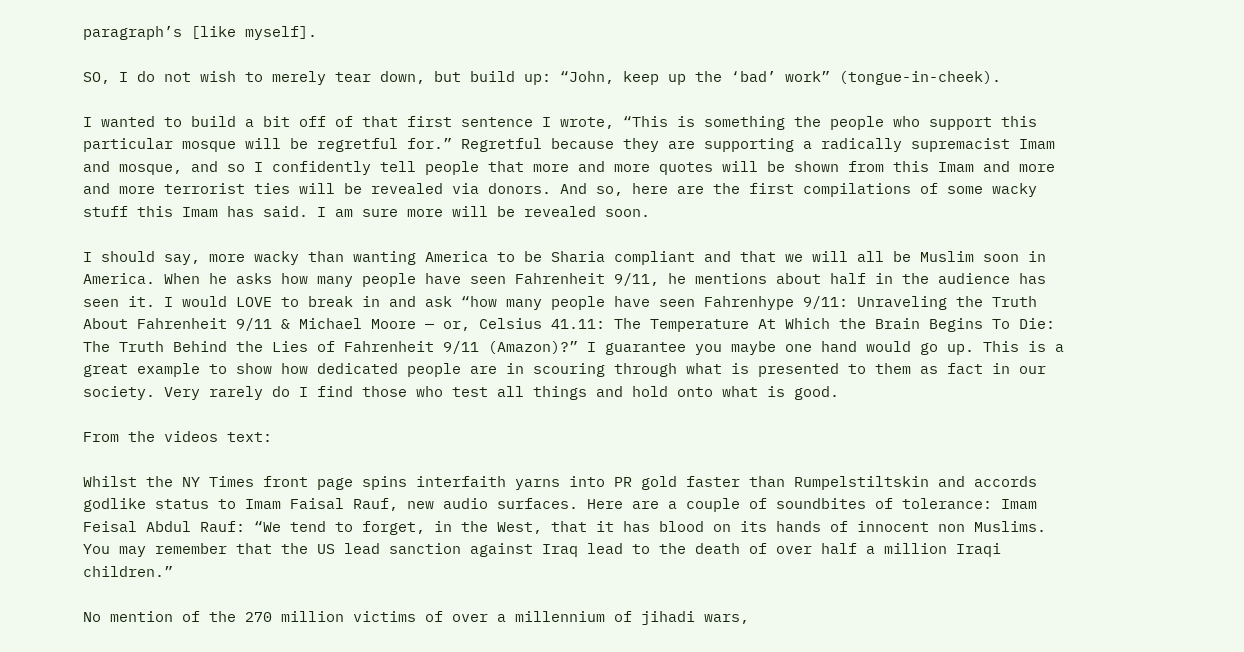paragraph’s [like myself].

SO, I do not wish to merely tear down, but build up: “John, keep up the ‘bad’ work” (tongue-in-cheek).

I wanted to build a bit off of that first sentence I wrote, “This is something the people who support this particular mosque will be regretful for.” Regretful because they are supporting a radically supremacist Imam and mosque, and so I confidently tell people that more and more quotes will be shown from this Imam and more and more terrorist ties will be revealed via donors. And so, here are the first compilations of some wacky stuff this Imam has said. I am sure more will be revealed soon.

I should say, more wacky than wanting America to be Sharia compliant and that we will all be Muslim soon in America. When he asks how many people have seen Fahrenheit 9/11, he mentions about half in the audience has seen it. I would LOVE to break in and ask “how many people have seen Fahrenhype 9/11: Unraveling the Truth About Fahrenheit 9/11 & Michael Moore — or, Celsius 41.11: The Temperature At Which the Brain Begins To Die: The Truth Behind the Lies of Fahrenheit 9/11 (Amazon)?” I guarantee you maybe one hand would go up. This is a great example to show how dedicated people are in scouring through what is presented to them as fact in our society. Very rarely do I find those who test all things and hold onto what is good.

From the videos text:

Whilst the NY Times front page spins interfaith yarns into PR gold faster than Rumpelstiltskin and accords godlike status to Imam Faisal Rauf, new audio surfaces. Here are a couple of soundbites of tolerance: Imam Feisal Abdul Rauf: “We tend to forget, in the West, that it has blood on its hands of innocent non Muslims. You may remember that the US lead sanction against Iraq lead to the death of over half a million Iraqi children.”

No mention of the 270 million victims of over a millennium of jihadi wars,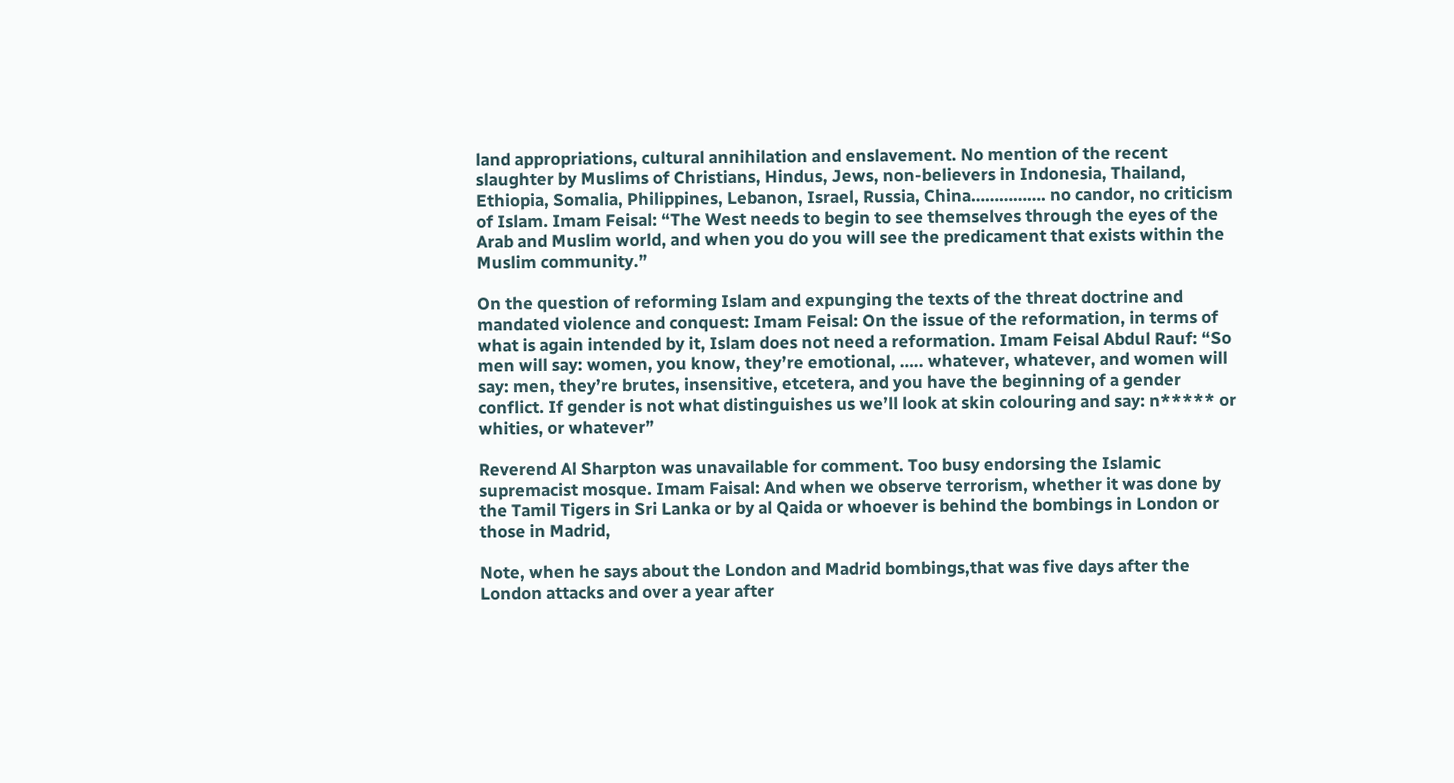land appropriations, cultural annihilation and enslavement. No mention of the recent slaughter by Muslims of Christians, Hindus, Jews, non-believers in Indonesia, Thailand, Ethiopia, Somalia, Philippines, Lebanon, Israel, Russia, China……………. no candor, no criticism of Islam. Imam Feisal: “The West needs to begin to see themselves through the eyes of the Arab and Muslim world, and when you do you will see the predicament that exists within the Muslim community.”

On the question of reforming Islam and expunging the texts of the threat doctrine and mandated violence and conquest: Imam Feisal: On the issue of the reformation, in terms of what is again intended by it, Islam does not need a reformation. Imam Feisal Abdul Rauf: “So men will say: women, you know, they’re emotional, ….. whatever, whatever, and women will say: men, they’re brutes, insensitive, etcetera, and you have the beginning of a gender conflict. If gender is not what distinguishes us we’ll look at skin colouring and say: n***** or whities, or whatever”

Reverend Al Sharpton was unavailable for comment. Too busy endorsing the Islamic supremacist mosque. Imam Faisal: And when we observe terrorism, whether it was done by the Tamil Tigers in Sri Lanka or by al Qaida or whoever is behind the bombings in London or those in Madrid,

Note, when he says about the London and Madrid bombings,that was five days after the London attacks and over a year after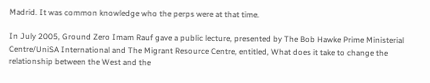Madrid. It was common knowledge who the perps were at that time.

In July 2005, Ground Zero Imam Rauf gave a public lecture, presented by The Bob Hawke Prime Ministerial Centre/UniSA International and The Migrant Resource Centre, entitled, What does it take to change the relationship between the West and the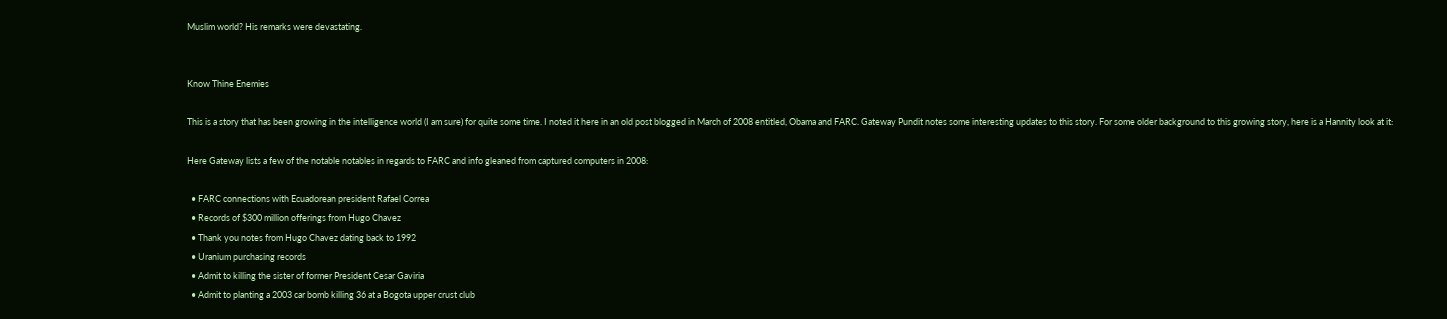Muslim world? His remarks were devastating.


Know Thine Enemies

This is a story that has been growing in the intelligence world (I am sure) for quite some time. I noted it here in an old post blogged in March of 2008 entitled, Obama and FARC. Gateway Pundit notes some interesting updates to this story. For some older background to this growing story, here is a Hannity look at it:

Here Gateway lists a few of the notable notables in regards to FARC and info gleaned from captured computers in 2008:

  • FARC connections with Ecuadorean president Rafael Correa
  • Records of $300 million offerings from Hugo Chavez
  • Thank you notes from Hugo Chavez dating back to 1992
  • Uranium purchasing records
  • Admit to killing the sister of former President Cesar Gaviria
  • Admit to planting a 2003 car bomb killing 36 at a Bogota upper crust club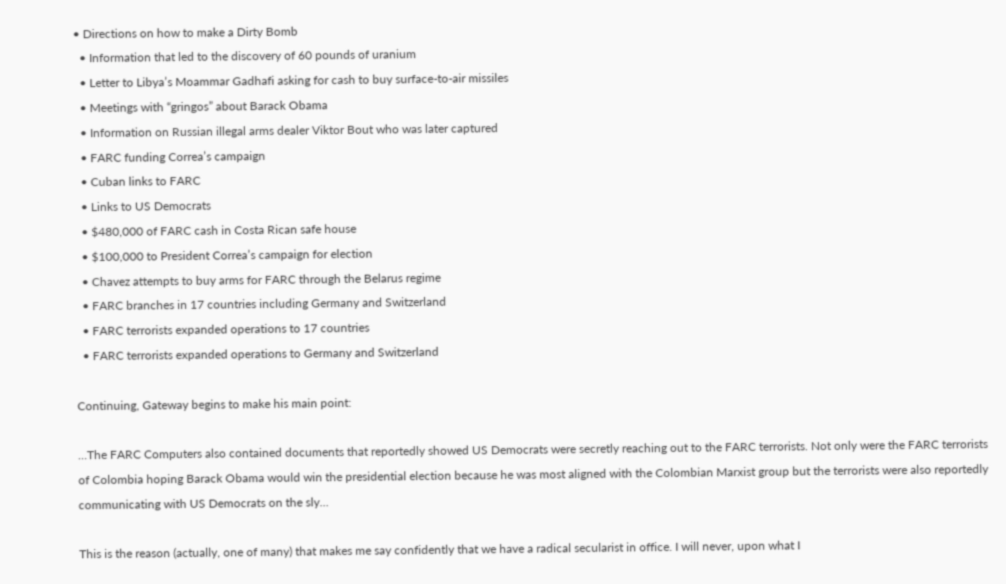• Directions on how to make a Dirty Bomb
  • Information that led to the discovery of 60 pounds of uranium
  • Letter to Libya’s Moammar Gadhafi asking for cash to buy surface-to-air missiles
  • Meetings with “gringos” about Barack Obama
  • Information on Russian illegal arms dealer Viktor Bout who was later captured
  • FARC funding Correa’s campaign
  • Cuban links to FARC
  • Links to US Democrats
  • $480,000 of FARC cash in Costa Rican safe house
  • $100,000 to President Correa’s campaign for election
  • Chavez attempts to buy arms for FARC through the Belarus regime
  • FARC branches in 17 countries including Germany and Switzerland
  • FARC terrorists expanded operations to 17 countries
  • FARC terrorists expanded operations to Germany and Switzerland

Continuing, Gateway begins to make his main point:

…The FARC Computers also contained documents that reportedly showed US Democrats were secretly reaching out to the FARC terrorists. Not only were the FARC terrorists of Colombia hoping Barack Obama would win the presidential election because he was most aligned with the Colombian Marxist group but the terrorists were also reportedly communicating with US Democrats on the sly…

This is the reason (actually, one of many) that makes me say confidently that we have a radical secularist in office. I will never, upon what I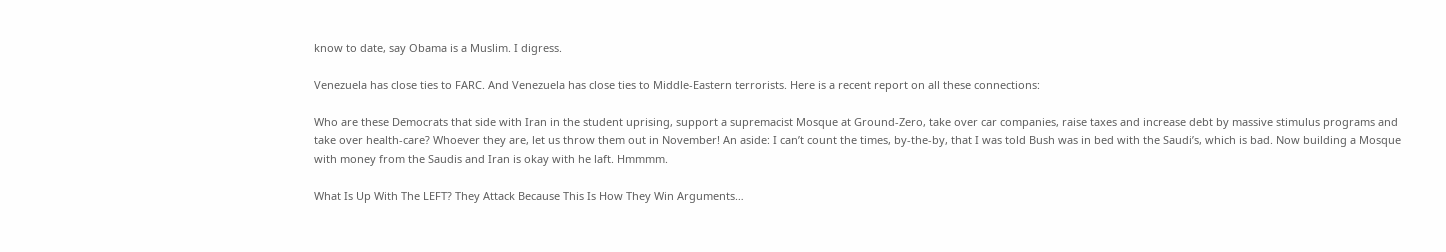know to date, say Obama is a Muslim. I digress.

Venezuela has close ties to FARC. And Venezuela has close ties to Middle-Eastern terrorists. Here is a recent report on all these connections:

Who are these Democrats that side with Iran in the student uprising, support a supremacist Mosque at Ground-Zero, take over car companies, raise taxes and increase debt by massive stimulus programs and take over health-care? Whoever they are, let us throw them out in November! An aside: I can’t count the times, by-the-by, that I was told Bush was in bed with the Saudi’s, which is bad. Now building a Mosque with money from the Saudis and Iran is okay with he laft. Hmmmm.

What Is Up With The LEFT? They Attack Because This Is How They Win Arguments…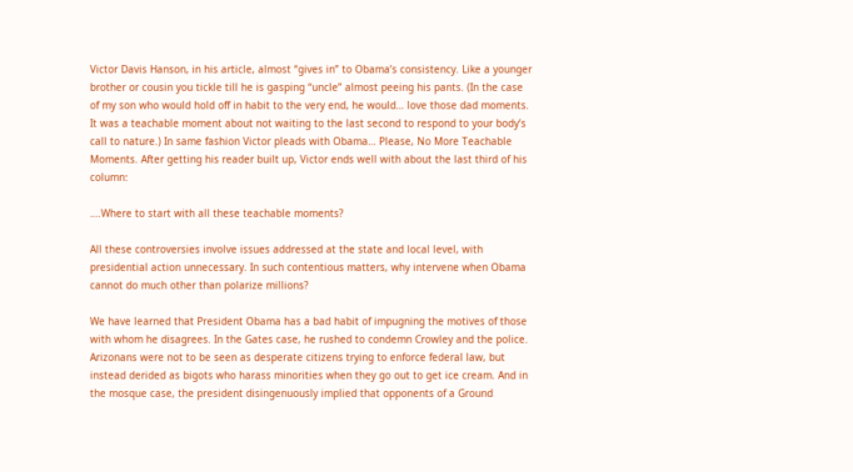Victor Davis Hanson, in his article, almost “gives in” to Obama’s consistency. Like a younger brother or cousin you tickle till he is gasping “uncle” almost peeing his pants. (In the case of my son who would hold off in habit to the very end, he would… love those dad moments. It was a teachable moment about not waiting to the last second to respond to your body’s call to nature.) In same fashion Victor pleads with Obama… Please, No More Teachable Moments. After getting his reader built up, Victor ends well with about the last third of his column:

….Where to start with all these teachable moments?

All these controversies involve issues addressed at the state and local level, with presidential action unnecessary. In such contentious matters, why intervene when Obama cannot do much other than polarize millions?

We have learned that President Obama has a bad habit of impugning the motives of those with whom he disagrees. In the Gates case, he rushed to condemn Crowley and the police. Arizonans were not to be seen as desperate citizens trying to enforce federal law, but instead derided as bigots who harass minorities when they go out to get ice cream. And in the mosque case, the president disingenuously implied that opponents of a Ground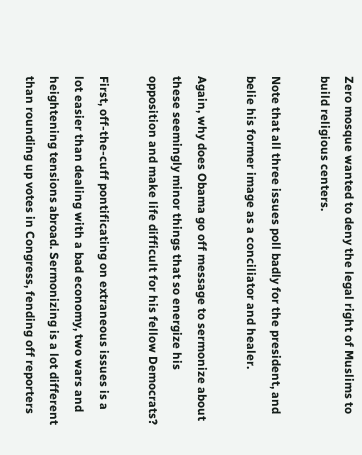Zero mosque wanted to deny the legal right of Muslims to build religious centers.

Note that all three issues poll badly for the president, and belie his former image as a conciliator and healer.

Again, why does Obama go off message to sermonize about these seemingly minor things that so energize his opposition and make life difficult for his fellow Democrats?

First, off-the-cuff pontificating on extraneous issues is a lot easier than dealing with a bad economy, two wars and heightening tensions abroad. Sermonizing is a lot different than rounding up votes in Congress, fending off reporters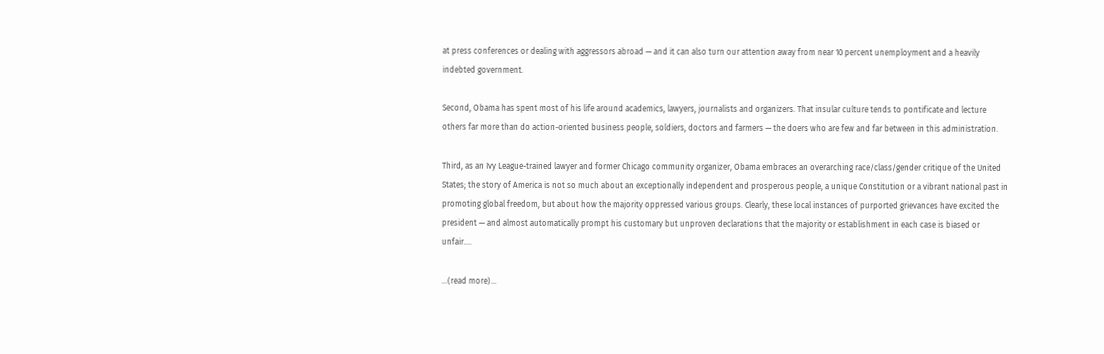at press conferences or dealing with aggressors abroad — and it can also turn our attention away from near 10 percent unemployment and a heavily indebted government.

Second, Obama has spent most of his life around academics, lawyers, journalists and organizers. That insular culture tends to pontificate and lecture others far more than do action-oriented business people, soldiers, doctors and farmers — the doers who are few and far between in this administration.

Third, as an Ivy League-trained lawyer and former Chicago community organizer, Obama embraces an overarching race/class/gender critique of the United States; the story of America is not so much about an exceptionally independent and prosperous people, a unique Constitution or a vibrant national past in promoting global freedom, but about how the majority oppressed various groups. Clearly, these local instances of purported grievances have excited the president — and almost automatically prompt his customary but unproven declarations that the majority or establishment in each case is biased or unfair….

…(read more)…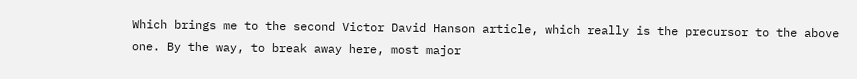Which brings me to the second Victor David Hanson article, which really is the precursor to the above one. By the way, to break away here, most major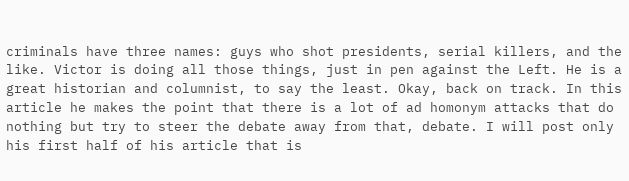criminals have three names: guys who shot presidents, serial killers, and the like. Victor is doing all those things, just in pen against the Left. He is a great historian and columnist, to say the least. Okay, back on track. In this article he makes the point that there is a lot of ad homonym attacks that do nothing but try to steer the debate away from that, debate. I will post only his first half of his article that is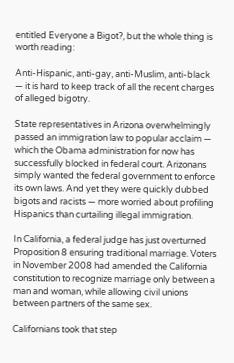entitled Everyone a Bigot?, but the whole thing is worth reading:

Anti-Hispanic, anti-gay, anti-Muslim, anti-black — it is hard to keep track of all the recent charges of alleged bigotry.

State representatives in Arizona overwhelmingly passed an immigration law to popular acclaim — which the Obama administration for now has successfully blocked in federal court. Arizonans simply wanted the federal government to enforce its own laws. And yet they were quickly dubbed bigots and racists — more worried about profiling Hispanics than curtailing illegal immigration.

In California, a federal judge has just overturned Proposition 8 ensuring traditional marriage. Voters in November 2008 had amended the California constitution to recognize marriage only between a man and woman, while allowing civil unions between partners of the same sex.

Californians took that step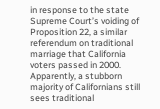in response to the state Supreme Court’s voiding of Proposition 22, a similar referendum on traditional marriage that California voters passed in 2000. Apparently, a stubborn majority of Californians still sees traditional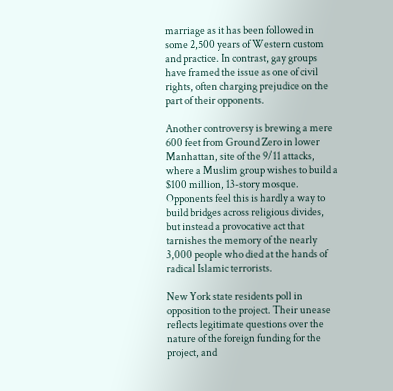marriage as it has been followed in some 2,500 years of Western custom and practice. In contrast, gay groups have framed the issue as one of civil rights, often charging prejudice on the part of their opponents.

Another controversy is brewing a mere 600 feet from Ground Zero in lower Manhattan, site of the 9/11 attacks, where a Muslim group wishes to build a $100 million, 13-story mosque. Opponents feel this is hardly a way to build bridges across religious divides, but instead a provocative act that tarnishes the memory of the nearly 3,000 people who died at the hands of radical Islamic terrorists.

New York state residents poll in opposition to the project. Their unease reflects legitimate questions over the nature of the foreign funding for the project, and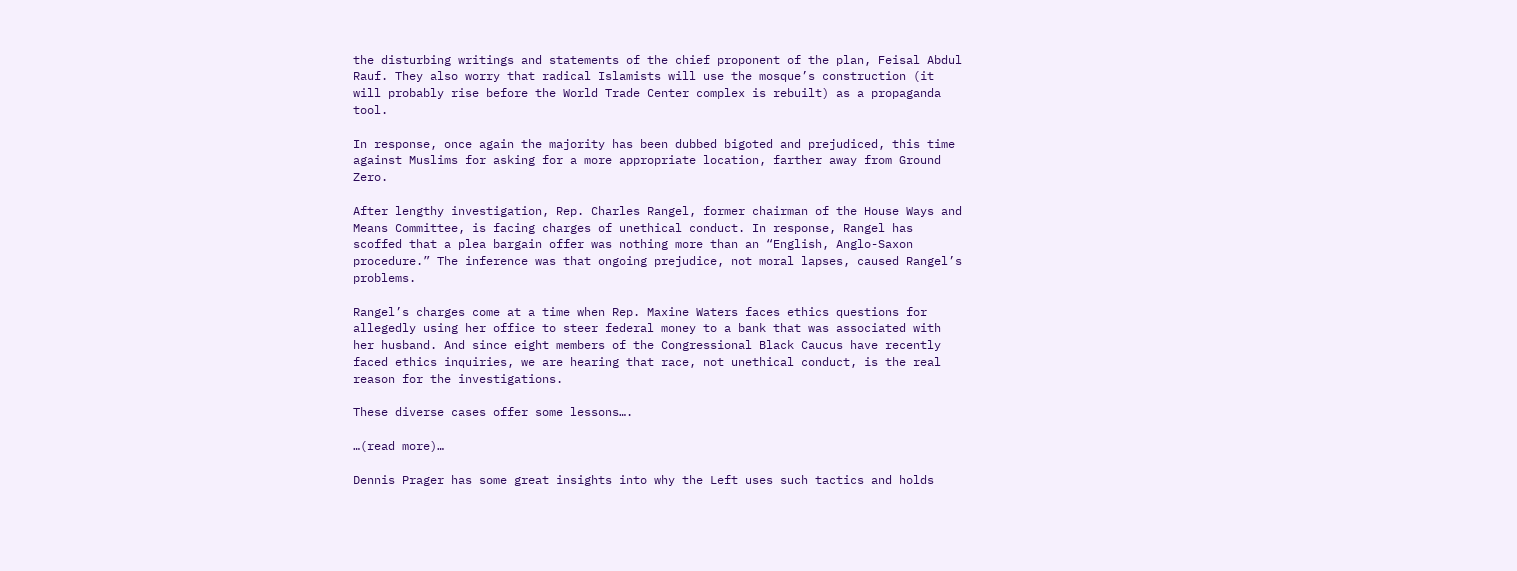the disturbing writings and statements of the chief proponent of the plan, Feisal Abdul Rauf. They also worry that radical Islamists will use the mosque’s construction (it will probably rise before the World Trade Center complex is rebuilt) as a propaganda tool.

In response, once again the majority has been dubbed bigoted and prejudiced, this time against Muslims for asking for a more appropriate location, farther away from Ground Zero.

After lengthy investigation, Rep. Charles Rangel, former chairman of the House Ways and Means Committee, is facing charges of unethical conduct. In response, Rangel has scoffed that a plea bargain offer was nothing more than an “English, Anglo-Saxon procedure.” The inference was that ongoing prejudice, not moral lapses, caused Rangel’s problems.

Rangel’s charges come at a time when Rep. Maxine Waters faces ethics questions for allegedly using her office to steer federal money to a bank that was associated with her husband. And since eight members of the Congressional Black Caucus have recently faced ethics inquiries, we are hearing that race, not unethical conduct, is the real reason for the investigations.

These diverse cases offer some lessons….

…(read more)…

Dennis Prager has some great insights into why the Left uses such tactics and holds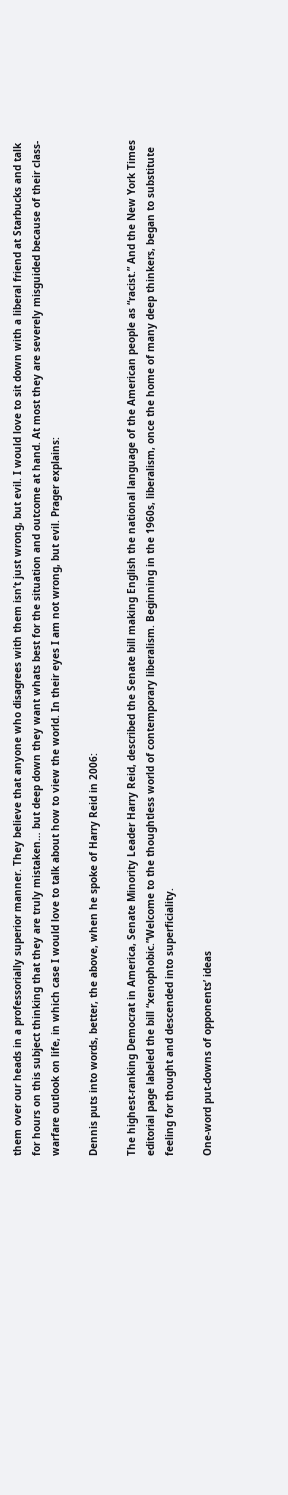them over our heads in a professorially superior manner. They believe that anyone who disagrees with them isn’t just wrong, but evil. I would love to sit down with a liberal friend at Starbucks and talk for hours on this subject thinking that they are truly mistaken… but deep down they want whats best for the situation and outcome at hand. At most they are severely misguided because of their class-warfare outlook on life, in which case I would love to talk about how to view the world. In their eyes I am not wrong, but evil. Prager explains:

Dennis puts into words, better, the above, when he spoke of Harry Reid in 2006:

The highest-ranking Democrat in America, Senate Minority Leader Harry Reid, described the Senate bill making English the national language of the American people as “racist.” And the New York Times editorial page labeled the bill “xenophobic.”Welcome to the thoughtless world of contemporary liberalism. Beginning in the 1960s, liberalism, once the home of many deep thinkers, began to substitute feeling for thought and descended into superficiality.

One-word put-downs of opponents’ ideas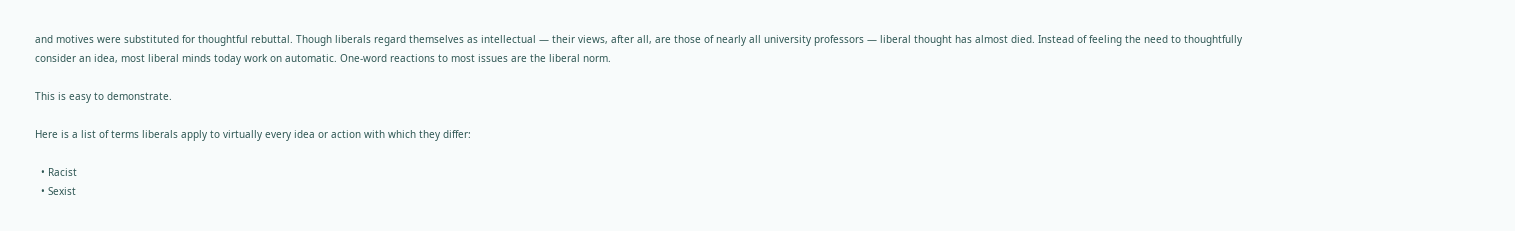and motives were substituted for thoughtful rebuttal. Though liberals regard themselves as intellectual — their views, after all, are those of nearly all university professors — liberal thought has almost died. Instead of feeling the need to thoughtfully consider an idea, most liberal minds today work on automatic. One-word reactions to most issues are the liberal norm.

This is easy to demonstrate.

Here is a list of terms liberals apply to virtually every idea or action with which they differ:

  • Racist
  • Sexist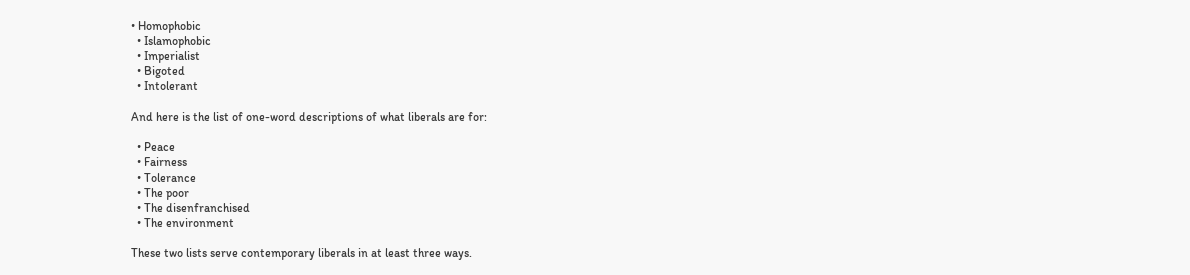• Homophobic
  • Islamophobic
  • Imperialist
  • Bigoted
  • Intolerant

And here is the list of one-word descriptions of what liberals are for:

  • Peace
  • Fairness
  • Tolerance
  • The poor
  • The disenfranchised
  • The environment

These two lists serve contemporary liberals in at least three ways.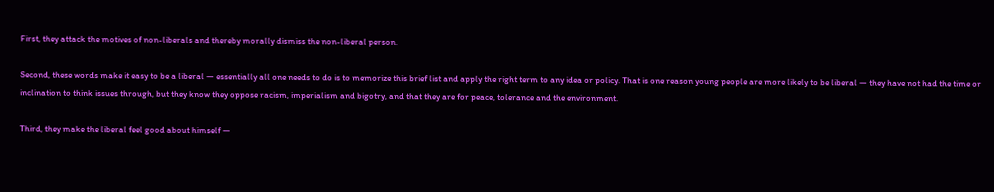First, they attack the motives of non-liberals and thereby morally dismiss the non-liberal person.

Second, these words make it easy to be a liberal — essentially all one needs to do is to memorize this brief list and apply the right term to any idea or policy. That is one reason young people are more likely to be liberal — they have not had the time or inclination to think issues through, but they know they oppose racism, imperialism and bigotry, and that they are for peace, tolerance and the environment.

Third, they make the liberal feel good about himself —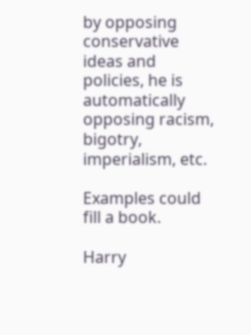by opposing conservative ideas and policies, he is automatically opposing racism, bigotry, imperialism, etc.

Examples could fill a book.

Harry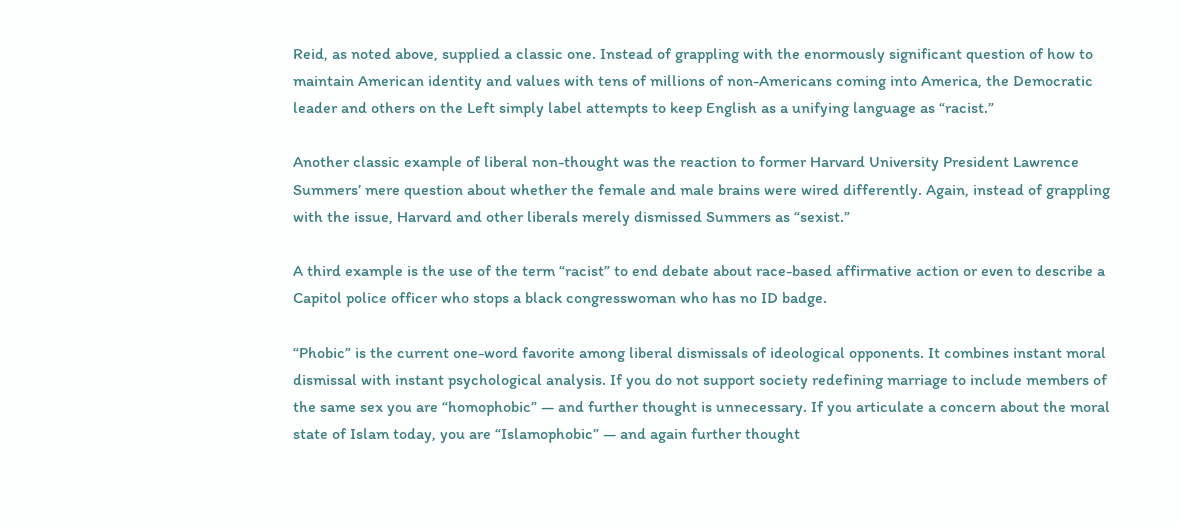Reid, as noted above, supplied a classic one. Instead of grappling with the enormously significant question of how to maintain American identity and values with tens of millions of non-Americans coming into America, the Democratic leader and others on the Left simply label attempts to keep English as a unifying language as “racist.”

Another classic example of liberal non-thought was the reaction to former Harvard University President Lawrence Summers’ mere question about whether the female and male brains were wired differently. Again, instead of grappling with the issue, Harvard and other liberals merely dismissed Summers as “sexist.”

A third example is the use of the term “racist” to end debate about race-based affirmative action or even to describe a Capitol police officer who stops a black congresswoman who has no ID badge.

“Phobic” is the current one-word favorite among liberal dismissals of ideological opponents. It combines instant moral dismissal with instant psychological analysis. If you do not support society redefining marriage to include members of the same sex you are “homophobic” — and further thought is unnecessary. If you articulate a concern about the moral state of Islam today, you are “Islamophobic” — and again further thought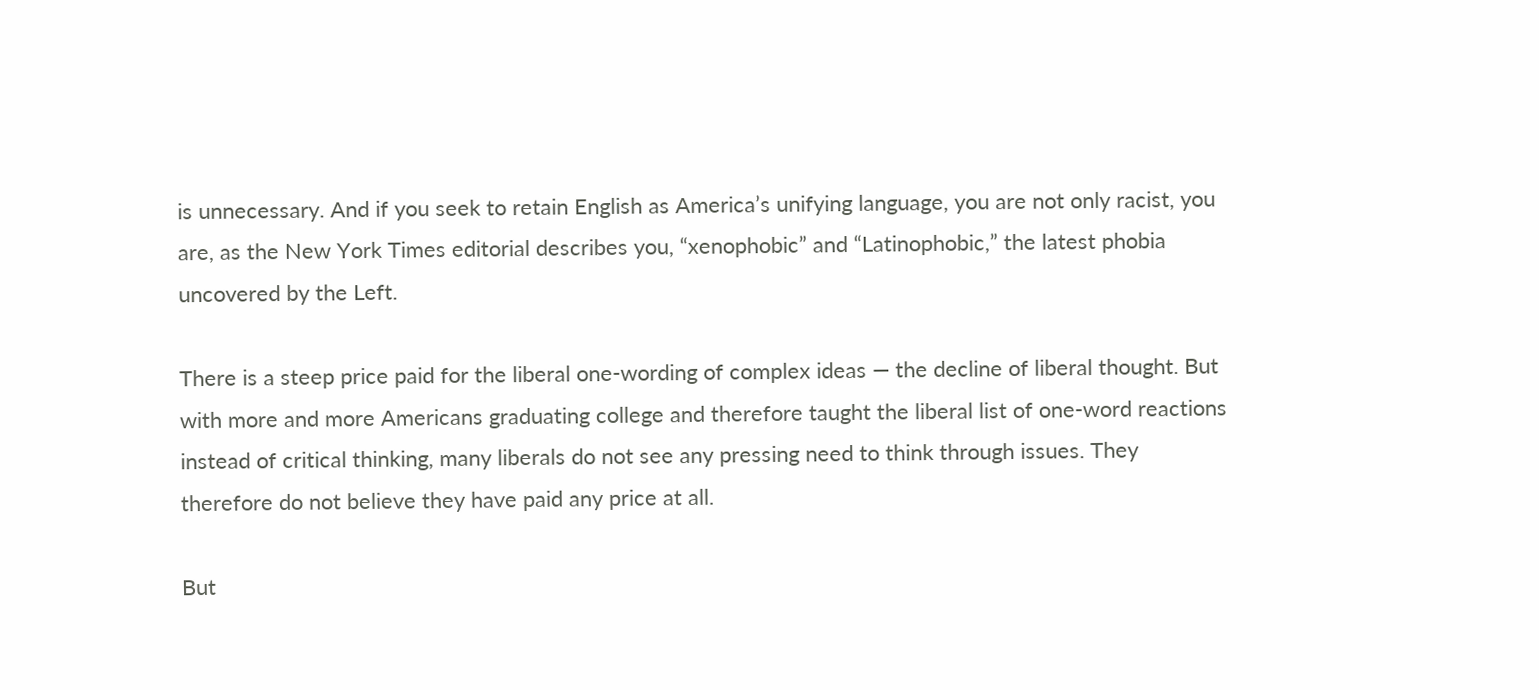is unnecessary. And if you seek to retain English as America’s unifying language, you are not only racist, you are, as the New York Times editorial describes you, “xenophobic” and “Latinophobic,” the latest phobia uncovered by the Left.

There is a steep price paid for the liberal one-wording of complex ideas — the decline of liberal thought. But with more and more Americans graduating college and therefore taught the liberal list of one-word reactions instead of critical thinking, many liberals do not see any pressing need to think through issues. They therefore do not believe they have paid any price at all.

But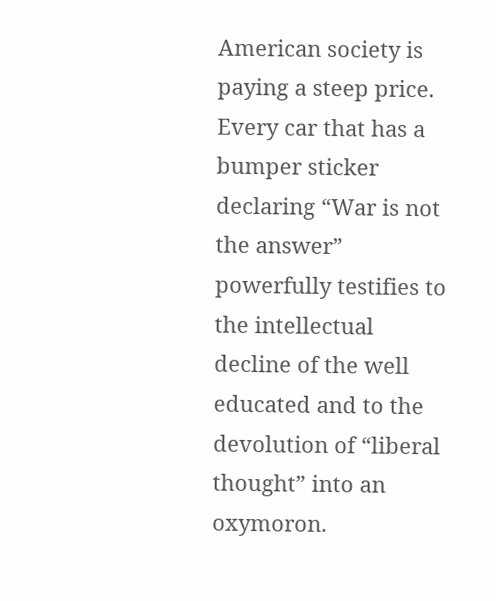American society is paying a steep price. Every car that has a bumper sticker declaring “War is not the answer” powerfully testifies to the intellectual decline of the well educated and to the devolution of “liberal thought” into an oxymoron.